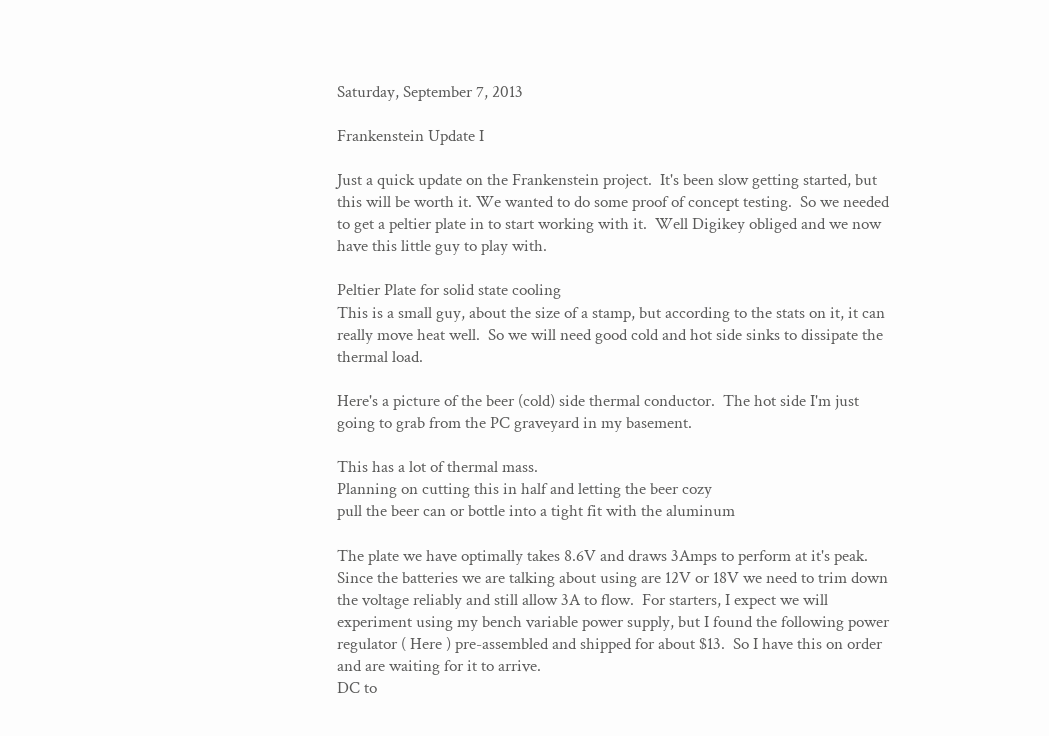Saturday, September 7, 2013

Frankenstein Update I

Just a quick update on the Frankenstein project.  It's been slow getting started, but this will be worth it. We wanted to do some proof of concept testing.  So we needed to get a peltier plate in to start working with it.  Well Digikey obliged and we now have this little guy to play with.

Peltier Plate for solid state cooling
This is a small guy, about the size of a stamp, but according to the stats on it, it can really move heat well.  So we will need good cold and hot side sinks to dissipate the thermal load.

Here's a picture of the beer (cold) side thermal conductor.  The hot side I'm just going to grab from the PC graveyard in my basement.

This has a lot of thermal mass.
Planning on cutting this in half and letting the beer cozy
pull the beer can or bottle into a tight fit with the aluminum

The plate we have optimally takes 8.6V and draws 3Amps to perform at it's peak.  Since the batteries we are talking about using are 12V or 18V we need to trim down the voltage reliably and still allow 3A to flow.  For starters, I expect we will experiment using my bench variable power supply, but I found the following power regulator ( Here ) pre-assembled and shipped for about $13.  So I have this on order and are waiting for it to arrive.
DC to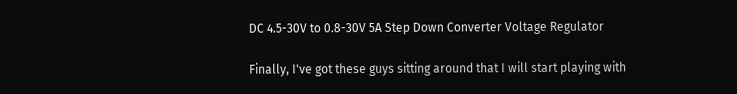DC 4.5-30V to 0.8-30V 5A Step Down Converter Voltage Regulator

Finally, I've got these guys sitting around that I will start playing with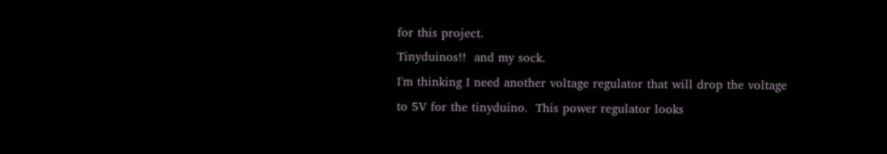for this project.
Tinyduinos!!  and my sock.
I'm thinking I need another voltage regulator that will drop the voltage to 5V for the tinyduino.  This power regulator looks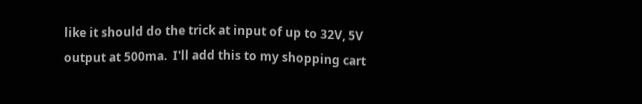like it should do the trick at input of up to 32V, 5V output at 500ma.  I'll add this to my shopping cart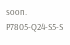soon.
P7805-Q24-S5-S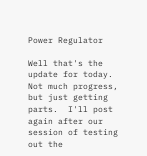Power Regulator

Well that's the update for today.  Not much progress, but just getting parts.  I'll post again after our session of testing out the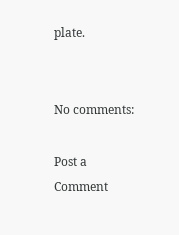plate.


No comments:

Post a Comment